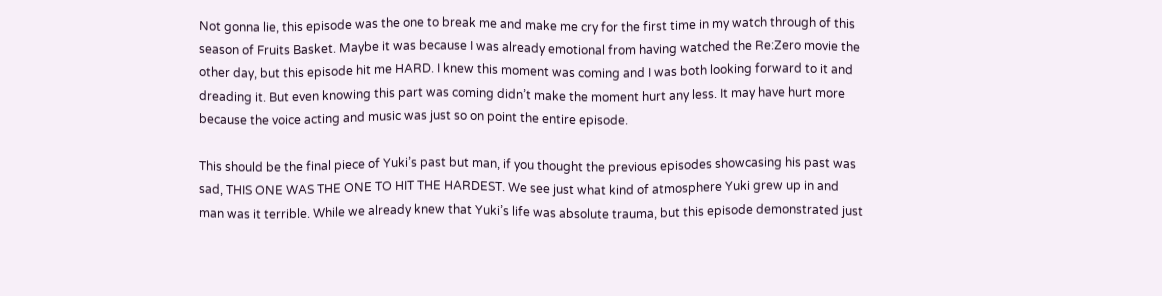Not gonna lie, this episode was the one to break me and make me cry for the first time in my watch through of this season of Fruits Basket. Maybe it was because I was already emotional from having watched the Re:Zero movie the other day, but this episode hit me HARD. I knew this moment was coming and I was both looking forward to it and dreading it. But even knowing this part was coming didn’t make the moment hurt any less. It may have hurt more because the voice acting and music was just so on point the entire episode.

This should be the final piece of Yuki’s past but man, if you thought the previous episodes showcasing his past was sad, THIS ONE WAS THE ONE TO HIT THE HARDEST. We see just what kind of atmosphere Yuki grew up in and man was it terrible. While we already knew that Yuki’s life was absolute trauma, but this episode demonstrated just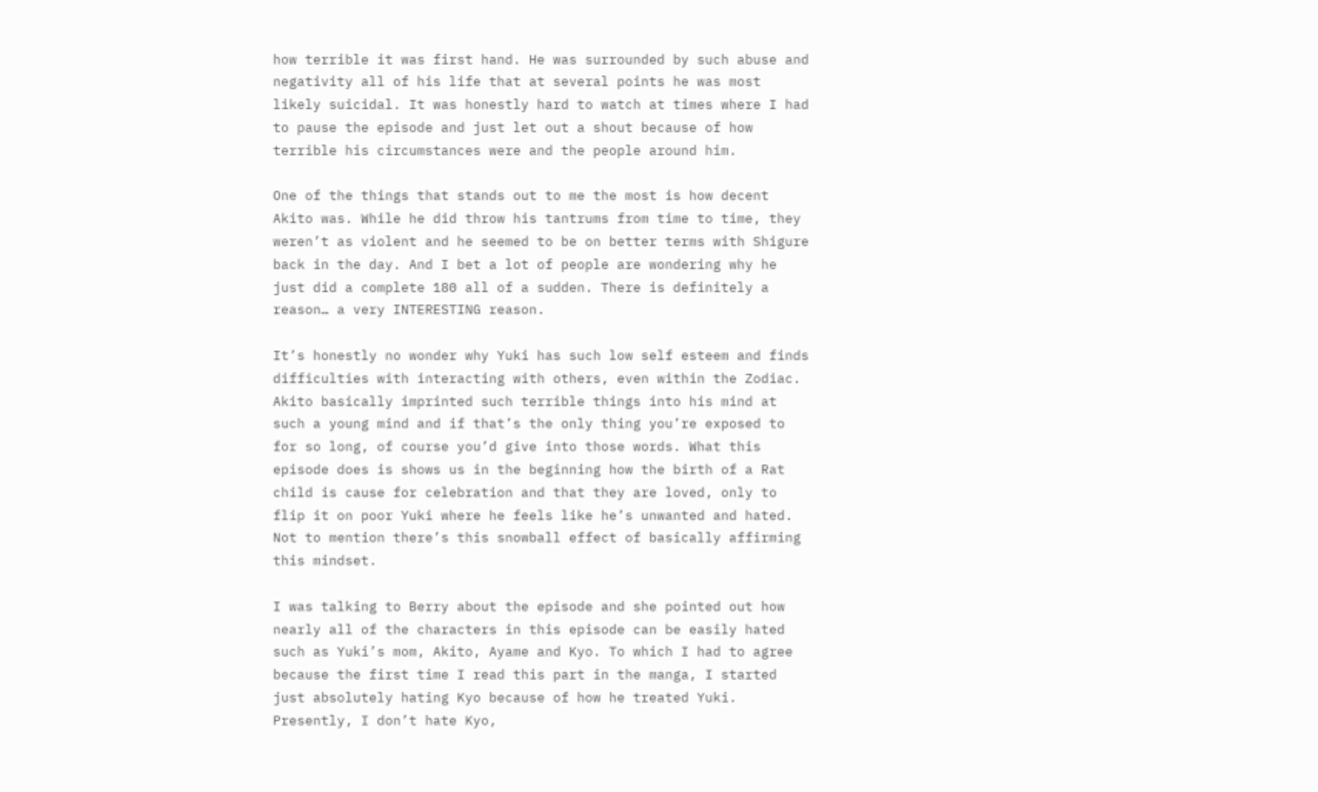how terrible it was first hand. He was surrounded by such abuse and negativity all of his life that at several points he was most likely suicidal. It was honestly hard to watch at times where I had to pause the episode and just let out a shout because of how terrible his circumstances were and the people around him.

One of the things that stands out to me the most is how decent Akito was. While he did throw his tantrums from time to time, they weren’t as violent and he seemed to be on better terms with Shigure back in the day. And I bet a lot of people are wondering why he just did a complete 180 all of a sudden. There is definitely a reason… a very INTERESTING reason.

It’s honestly no wonder why Yuki has such low self esteem and finds difficulties with interacting with others, even within the Zodiac. Akito basically imprinted such terrible things into his mind at such a young mind and if that’s the only thing you’re exposed to for so long, of course you’d give into those words. What this episode does is shows us in the beginning how the birth of a Rat child is cause for celebration and that they are loved, only to flip it on poor Yuki where he feels like he’s unwanted and hated. Not to mention there’s this snowball effect of basically affirming this mindset.

I was talking to Berry about the episode and she pointed out how nearly all of the characters in this episode can be easily hated such as Yuki’s mom, Akito, Ayame and Kyo. To which I had to agree because the first time I read this part in the manga, I started just absolutely hating Kyo because of how he treated Yuki. Presently, I don’t hate Kyo,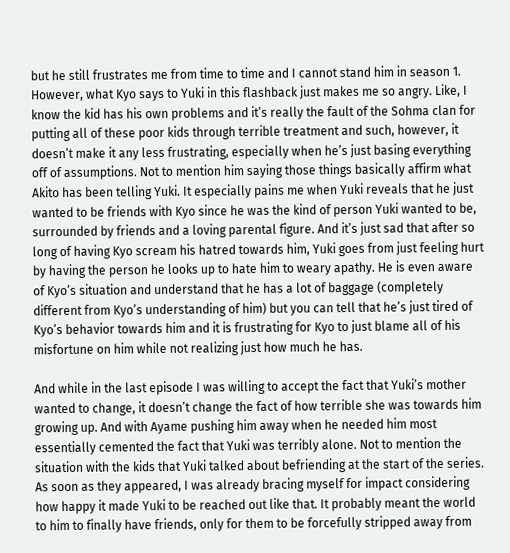but he still frustrates me from time to time and I cannot stand him in season 1. However, what Kyo says to Yuki in this flashback just makes me so angry. Like, I know the kid has his own problems and it’s really the fault of the Sohma clan for putting all of these poor kids through terrible treatment and such, however, it doesn’t make it any less frustrating, especially when he’s just basing everything off of assumptions. Not to mention him saying those things basically affirm what Akito has been telling Yuki. It especially pains me when Yuki reveals that he just wanted to be friends with Kyo since he was the kind of person Yuki wanted to be, surrounded by friends and a loving parental figure. And it’s just sad that after so long of having Kyo scream his hatred towards him, Yuki goes from just feeling hurt by having the person he looks up to hate him to weary apathy. He is even aware of Kyo’s situation and understand that he has a lot of baggage (completely different from Kyo’s understanding of him) but you can tell that he’s just tired of Kyo’s behavior towards him and it is frustrating for Kyo to just blame all of his misfortune on him while not realizing just how much he has.

And while in the last episode I was willing to accept the fact that Yuki’s mother wanted to change, it doesn’t change the fact of how terrible she was towards him growing up. And with Ayame pushing him away when he needed him most essentially cemented the fact that Yuki was terribly alone. Not to mention the situation with the kids that Yuki talked about befriending at the start of the series. As soon as they appeared, I was already bracing myself for impact considering how happy it made Yuki to be reached out like that. It probably meant the world to him to finally have friends, only for them to be forcefully stripped away from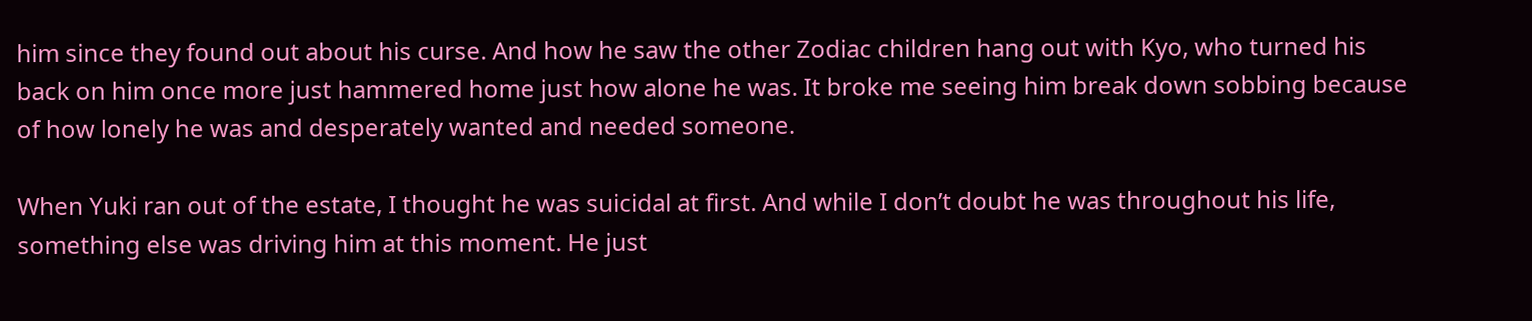him since they found out about his curse. And how he saw the other Zodiac children hang out with Kyo, who turned his back on him once more just hammered home just how alone he was. It broke me seeing him break down sobbing because of how lonely he was and desperately wanted and needed someone.

When Yuki ran out of the estate, I thought he was suicidal at first. And while I don’t doubt he was throughout his life, something else was driving him at this moment. He just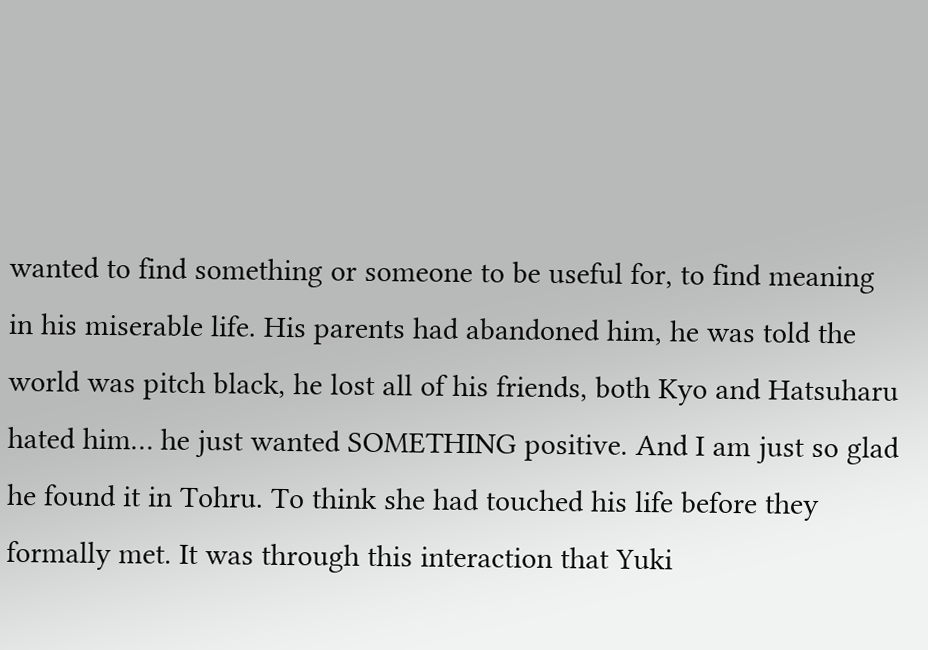wanted to find something or someone to be useful for, to find meaning in his miserable life. His parents had abandoned him, he was told the world was pitch black, he lost all of his friends, both Kyo and Hatsuharu hated him… he just wanted SOMETHING positive. And I am just so glad he found it in Tohru. To think she had touched his life before they formally met. It was through this interaction that Yuki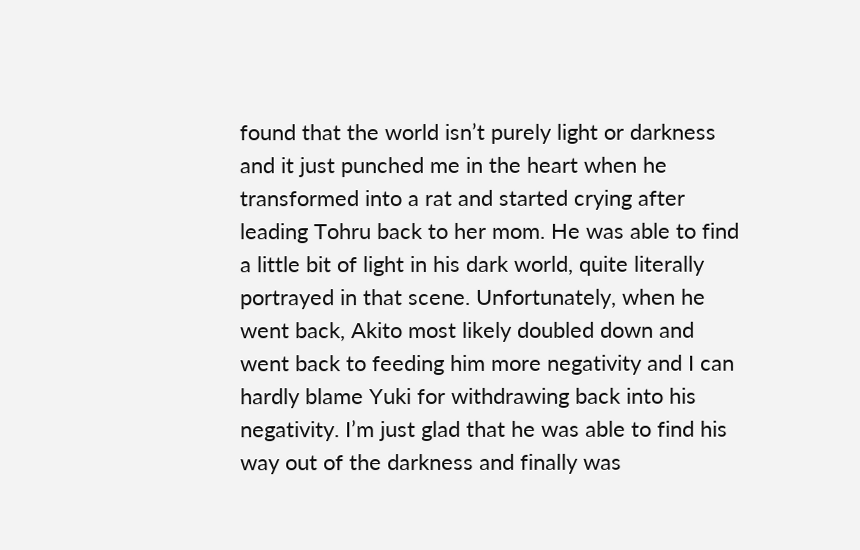found that the world isn’t purely light or darkness and it just punched me in the heart when he transformed into a rat and started crying after leading Tohru back to her mom. He was able to find a little bit of light in his dark world, quite literally portrayed in that scene. Unfortunately, when he went back, Akito most likely doubled down and went back to feeding him more negativity and I can hardly blame Yuki for withdrawing back into his negativity. I’m just glad that he was able to find his way out of the darkness and finally was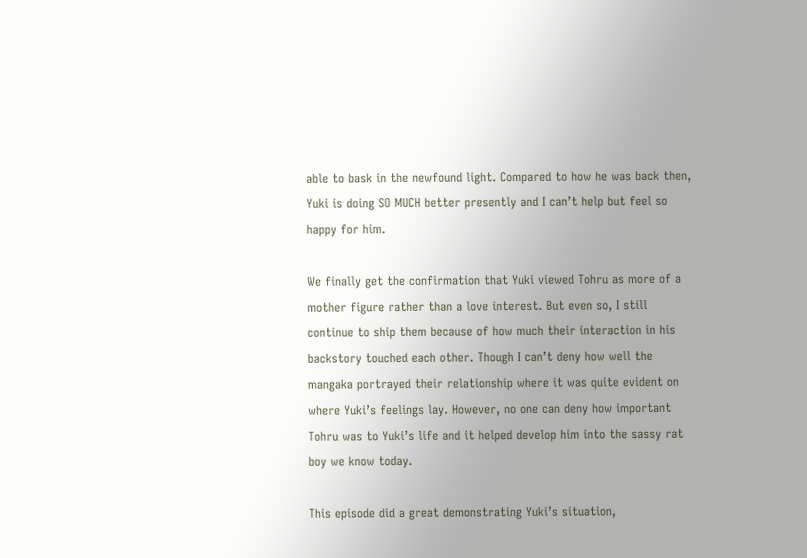able to bask in the newfound light. Compared to how he was back then, Yuki is doing SO MUCH better presently and I can’t help but feel so happy for him.

We finally get the confirmation that Yuki viewed Tohru as more of a mother figure rather than a love interest. But even so, I still continue to ship them because of how much their interaction in his backstory touched each other. Though I can’t deny how well the mangaka portrayed their relationship where it was quite evident on where Yuki’s feelings lay. However, no one can deny how important Tohru was to Yuki’s life and it helped develop him into the sassy rat boy we know today.

This episode did a great demonstrating Yuki’s situation,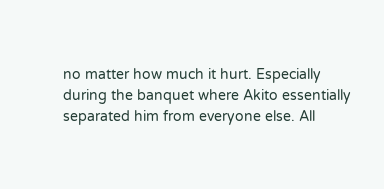no matter how much it hurt. Especially during the banquet where Akito essentially separated him from everyone else. All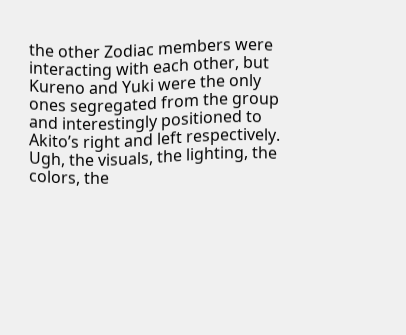the other Zodiac members were interacting with each other, but Kureno and Yuki were the only ones segregated from the group and interestingly positioned to Akito’s right and left respectively. Ugh, the visuals, the lighting, the colors, the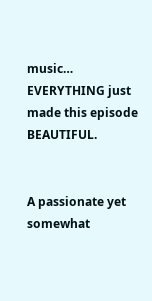music… EVERYTHING just made this episode BEAUTIFUL.


A passionate yet somewhat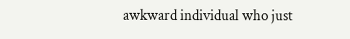awkward individual who just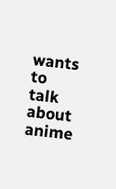wants to talk about anime